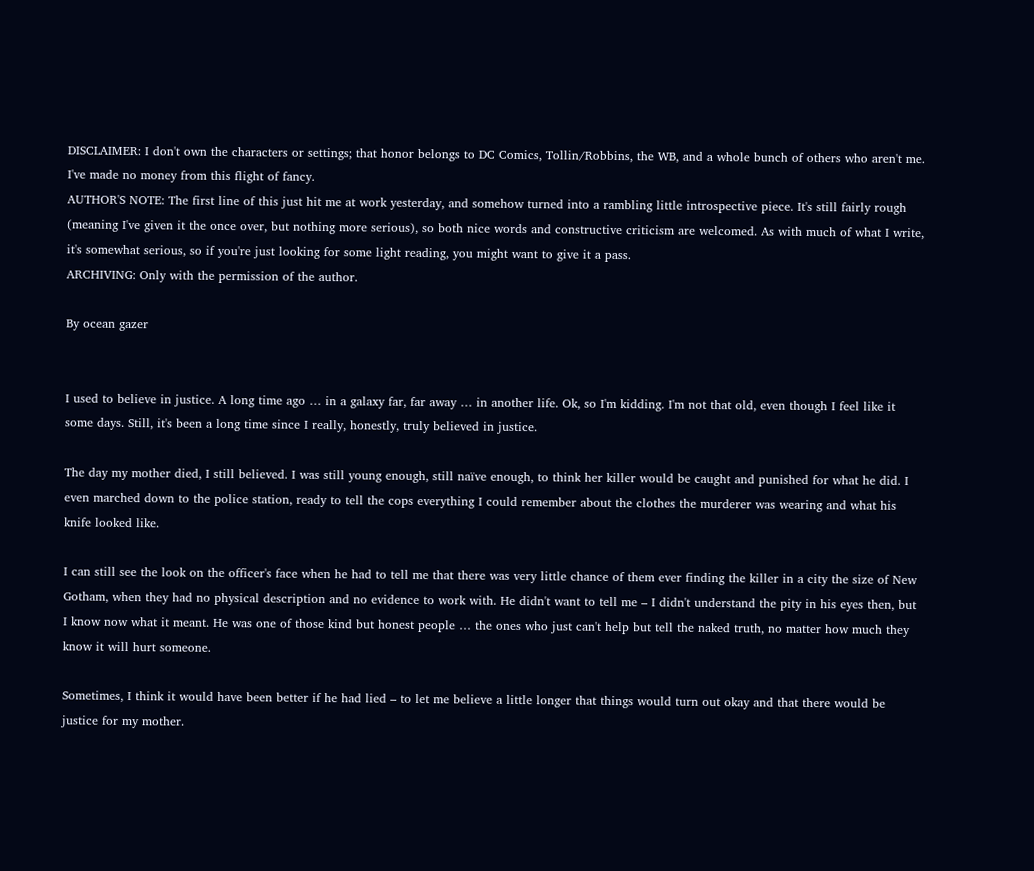DISCLAIMER: I don't own the characters or settings; that honor belongs to DC Comics, Tollin/Robbins, the WB, and a whole bunch of others who aren't me. I've made no money from this flight of fancy.
AUTHOR'S NOTE: The first line of this just hit me at work yesterday, and somehow turned into a rambling little introspective piece. It's still fairly rough (meaning I've given it the once over, but nothing more serious), so both nice words and constructive criticism are welcomed. As with much of what I write, it's somewhat serious, so if you're just looking for some light reading, you might want to give it a pass.
ARCHIVING: Only with the permission of the author.

By ocean gazer


I used to believe in justice. A long time ago … in a galaxy far, far away … in another life. Ok, so I'm kidding. I'm not that old, even though I feel like it some days. Still, it's been a long time since I really, honestly, truly believed in justice.

The day my mother died, I still believed. I was still young enough, still naïve enough, to think her killer would be caught and punished for what he did. I even marched down to the police station, ready to tell the cops everything I could remember about the clothes the murderer was wearing and what his knife looked like.

I can still see the look on the officer's face when he had to tell me that there was very little chance of them ever finding the killer in a city the size of New Gotham, when they had no physical description and no evidence to work with. He didn't want to tell me – I didn't understand the pity in his eyes then, but I know now what it meant. He was one of those kind but honest people … the ones who just can't help but tell the naked truth, no matter how much they know it will hurt someone.

Sometimes, I think it would have been better if he had lied – to let me believe a little longer that things would turn out okay and that there would be justice for my mother.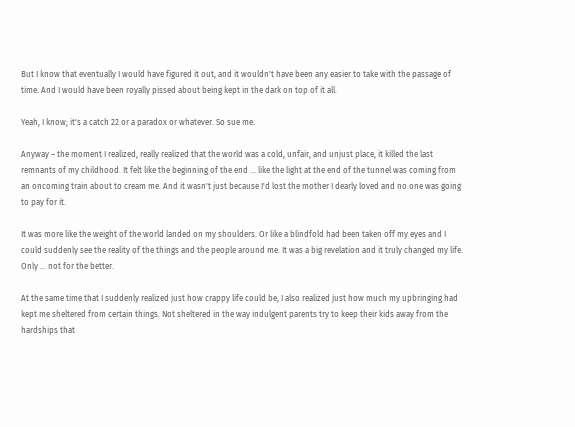But I know that eventually I would have figured it out, and it wouldn't have been any easier to take with the passage of time. And I would have been royally pissed about being kept in the dark on top of it all.

Yeah, I know; it's a catch 22 or a paradox or whatever. So sue me.

Anyway – the moment I realized, really realized that the world was a cold, unfair, and unjust place, it killed the last remnants of my childhood. It felt like the beginning of the end … like the light at the end of the tunnel was coming from an oncoming train about to cream me. And it wasn't just because I'd lost the mother I dearly loved and no one was going to pay for it.

It was more like the weight of the world landed on my shoulders. Or like a blindfold had been taken off my eyes and I could suddenly see the reality of the things and the people around me. It was a big revelation and it truly changed my life. Only … not for the better.

At the same time that I suddenly realized just how crappy life could be, I also realized just how much my upbringing had kept me sheltered from certain things. Not sheltered in the way indulgent parents try to keep their kids away from the hardships that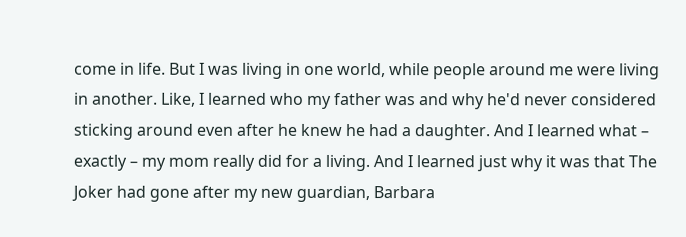come in life. But I was living in one world, while people around me were living in another. Like, I learned who my father was and why he'd never considered sticking around even after he knew he had a daughter. And I learned what – exactly – my mom really did for a living. And I learned just why it was that The Joker had gone after my new guardian, Barbara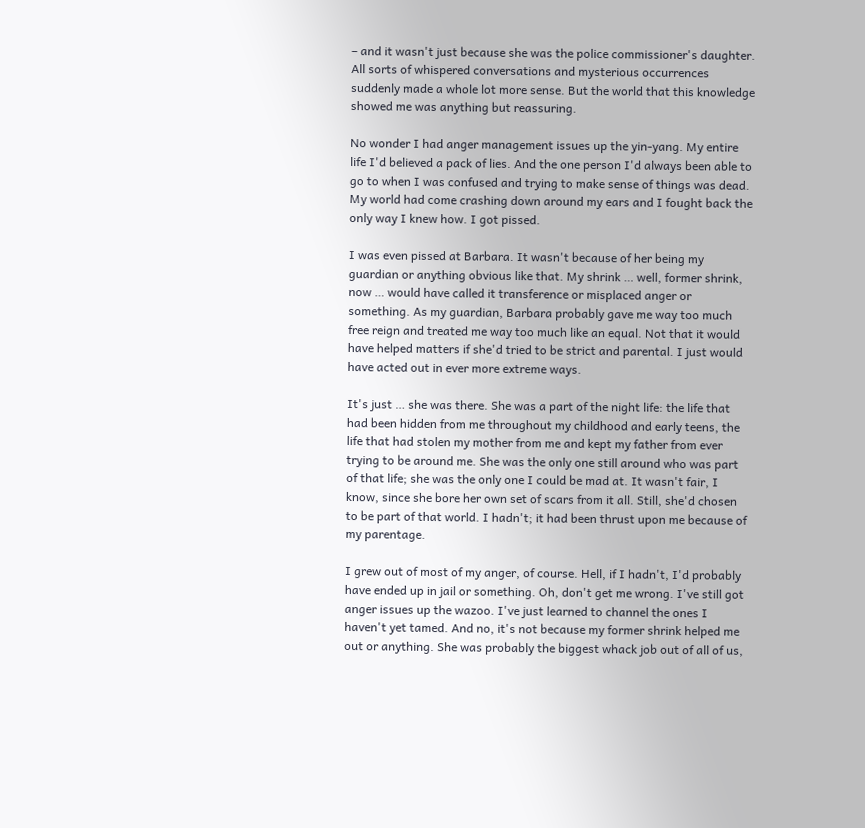– and it wasn't just because she was the police commissioner's daughter. All sorts of whispered conversations and mysterious occurrences suddenly made a whole lot more sense. But the world that this knowledge showed me was anything but reassuring.

No wonder I had anger management issues up the yin-yang. My entire life I'd believed a pack of lies. And the one person I'd always been able to go to when I was confused and trying to make sense of things was dead. My world had come crashing down around my ears and I fought back the only way I knew how. I got pissed.

I was even pissed at Barbara. It wasn't because of her being my guardian or anything obvious like that. My shrink … well, former shrink, now … would have called it transference or misplaced anger or something. As my guardian, Barbara probably gave me way too much free reign and treated me way too much like an equal. Not that it would have helped matters if she'd tried to be strict and parental. I just would have acted out in ever more extreme ways.

It's just … she was there. She was a part of the night life: the life that had been hidden from me throughout my childhood and early teens, the life that had stolen my mother from me and kept my father from ever trying to be around me. She was the only one still around who was part of that life; she was the only one I could be mad at. It wasn't fair, I know, since she bore her own set of scars from it all. Still, she'd chosen to be part of that world. I hadn't; it had been thrust upon me because of my parentage.

I grew out of most of my anger, of course. Hell, if I hadn't, I'd probably have ended up in jail or something. Oh, don't get me wrong. I've still got anger issues up the wazoo. I've just learned to channel the ones I haven't yet tamed. And no, it's not because my former shrink helped me out or anything. She was probably the biggest whack job out of all of us,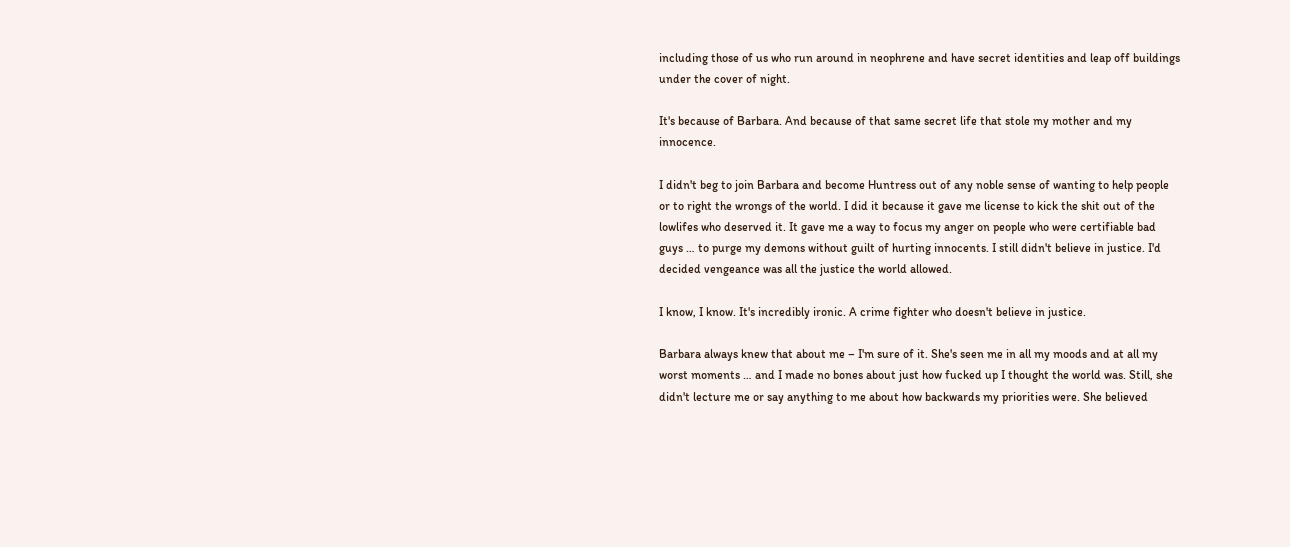including those of us who run around in neophrene and have secret identities and leap off buildings under the cover of night.

It's because of Barbara. And because of that same secret life that stole my mother and my innocence.

I didn't beg to join Barbara and become Huntress out of any noble sense of wanting to help people or to right the wrongs of the world. I did it because it gave me license to kick the shit out of the lowlifes who deserved it. It gave me a way to focus my anger on people who were certifiable bad guys … to purge my demons without guilt of hurting innocents. I still didn't believe in justice. I'd decided vengeance was all the justice the world allowed.

I know, I know. It's incredibly ironic. A crime fighter who doesn't believe in justice.

Barbara always knew that about me – I'm sure of it. She's seen me in all my moods and at all my worst moments … and I made no bones about just how fucked up I thought the world was. Still, she didn't lecture me or say anything to me about how backwards my priorities were. She believed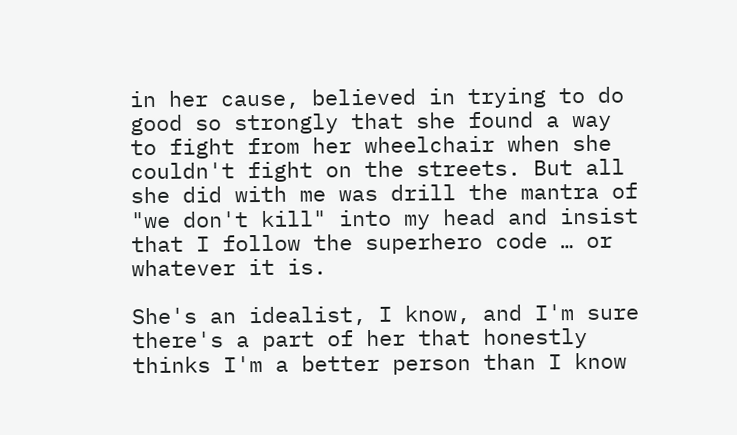in her cause, believed in trying to do good so strongly that she found a way to fight from her wheelchair when she couldn't fight on the streets. But all she did with me was drill the mantra of "we don't kill" into my head and insist that I follow the superhero code … or whatever it is.

She's an idealist, I know, and I'm sure there's a part of her that honestly thinks I'm a better person than I know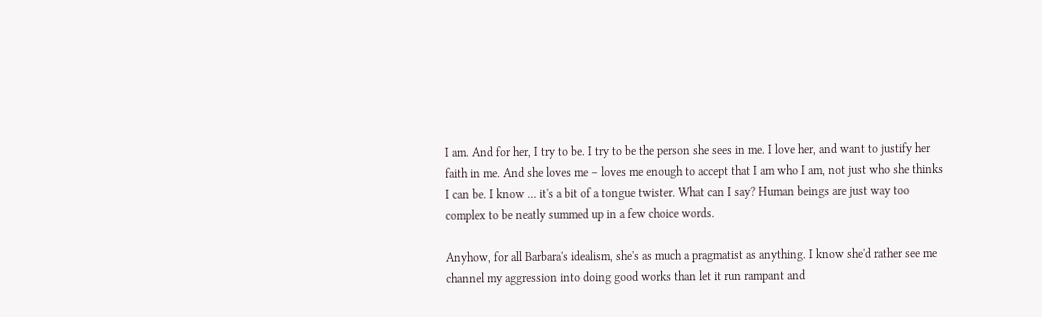I am. And for her, I try to be. I try to be the person she sees in me. I love her, and want to justify her faith in me. And she loves me – loves me enough to accept that I am who I am, not just who she thinks I can be. I know … it's a bit of a tongue twister. What can I say? Human beings are just way too complex to be neatly summed up in a few choice words.

Anyhow, for all Barbara's idealism, she's as much a pragmatist as anything. I know she'd rather see me channel my aggression into doing good works than let it run rampant and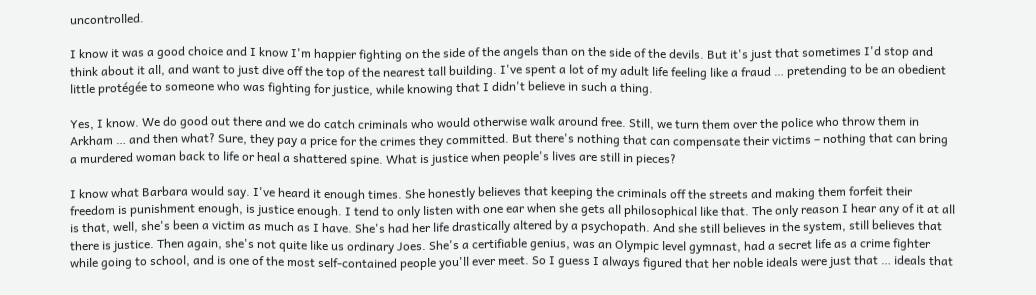uncontrolled.

I know it was a good choice and I know I'm happier fighting on the side of the angels than on the side of the devils. But it's just that sometimes I'd stop and think about it all, and want to just dive off the top of the nearest tall building. I've spent a lot of my adult life feeling like a fraud … pretending to be an obedient little protégée to someone who was fighting for justice, while knowing that I didn't believe in such a thing.

Yes, I know. We do good out there and we do catch criminals who would otherwise walk around free. Still, we turn them over the police who throw them in Arkham … and then what? Sure, they pay a price for the crimes they committed. But there's nothing that can compensate their victims – nothing that can bring a murdered woman back to life or heal a shattered spine. What is justice when people's lives are still in pieces?

I know what Barbara would say. I've heard it enough times. She honestly believes that keeping the criminals off the streets and making them forfeit their freedom is punishment enough, is justice enough. I tend to only listen with one ear when she gets all philosophical like that. The only reason I hear any of it at all is that, well, she's been a victim as much as I have. She's had her life drastically altered by a psychopath. And she still believes in the system, still believes that there is justice. Then again, she's not quite like us ordinary Joes. She's a certifiable genius, was an Olympic level gymnast, had a secret life as a crime fighter while going to school, and is one of the most self-contained people you'll ever meet. So I guess I always figured that her noble ideals were just that … ideals that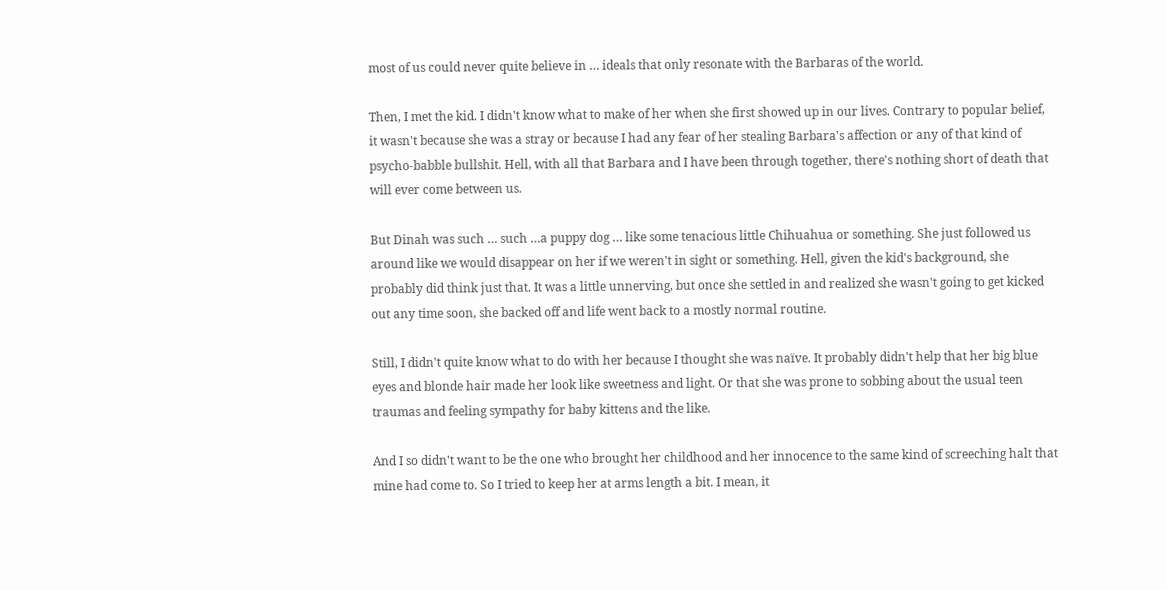most of us could never quite believe in … ideals that only resonate with the Barbaras of the world.

Then, I met the kid. I didn't know what to make of her when she first showed up in our lives. Contrary to popular belief, it wasn't because she was a stray or because I had any fear of her stealing Barbara's affection or any of that kind of psycho-babble bullshit. Hell, with all that Barbara and I have been through together, there's nothing short of death that will ever come between us.

But Dinah was such … such …a puppy dog … like some tenacious little Chihuahua or something. She just followed us around like we would disappear on her if we weren't in sight or something. Hell, given the kid's background, she probably did think just that. It was a little unnerving, but once she settled in and realized she wasn't going to get kicked out any time soon, she backed off and life went back to a mostly normal routine.

Still, I didn't quite know what to do with her because I thought she was naïve. It probably didn't help that her big blue eyes and blonde hair made her look like sweetness and light. Or that she was prone to sobbing about the usual teen traumas and feeling sympathy for baby kittens and the like.

And I so didn't want to be the one who brought her childhood and her innocence to the same kind of screeching halt that mine had come to. So I tried to keep her at arms length a bit. I mean, it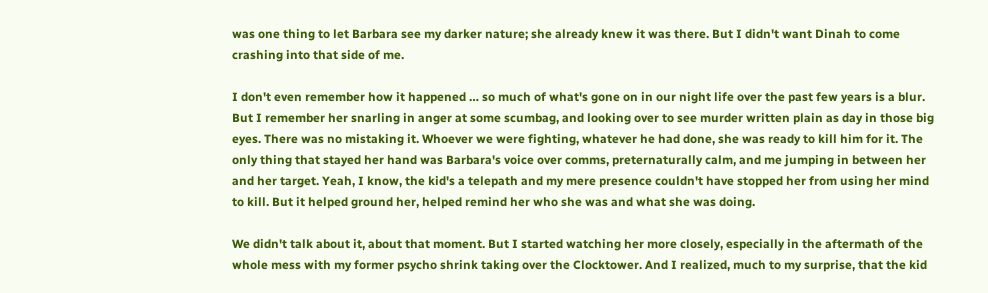was one thing to let Barbara see my darker nature; she already knew it was there. But I didn't want Dinah to come crashing into that side of me.

I don't even remember how it happened … so much of what's gone on in our night life over the past few years is a blur. But I remember her snarling in anger at some scumbag, and looking over to see murder written plain as day in those big eyes. There was no mistaking it. Whoever we were fighting, whatever he had done, she was ready to kill him for it. The only thing that stayed her hand was Barbara's voice over comms, preternaturally calm, and me jumping in between her and her target. Yeah, I know, the kid's a telepath and my mere presence couldn't have stopped her from using her mind to kill. But it helped ground her, helped remind her who she was and what she was doing.

We didn't talk about it, about that moment. But I started watching her more closely, especially in the aftermath of the whole mess with my former psycho shrink taking over the Clocktower. And I realized, much to my surprise, that the kid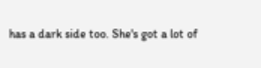has a dark side too. She's got a lot of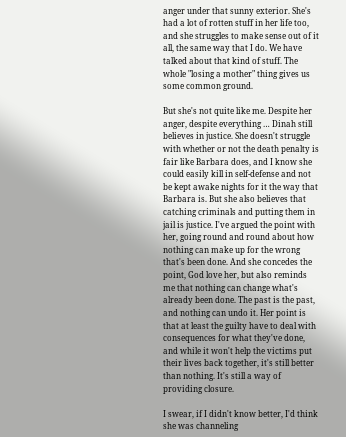anger under that sunny exterior. She's had a lot of rotten stuff in her life too, and she struggles to make sense out of it all, the same way that I do. We have talked about that kind of stuff. The whole "losing a mother" thing gives us some common ground.

But she's not quite like me. Despite her anger, despite everything … Dinah still believes in justice. She doesn't struggle with whether or not the death penalty is fair like Barbara does, and I know she could easily kill in self-defense and not be kept awake nights for it the way that Barbara is. But she also believes that catching criminals and putting them in jail is justice. I've argued the point with her, going round and round about how nothing can make up for the wrong that's been done. And she concedes the point, God love her, but also reminds me that nothing can change what's already been done. The past is the past, and nothing can undo it. Her point is that at least the guilty have to deal with consequences for what they've done, and while it won't help the victims put their lives back together, it's still better than nothing. It's still a way of providing closure.

I swear, if I didn't know better, I'd think she was channeling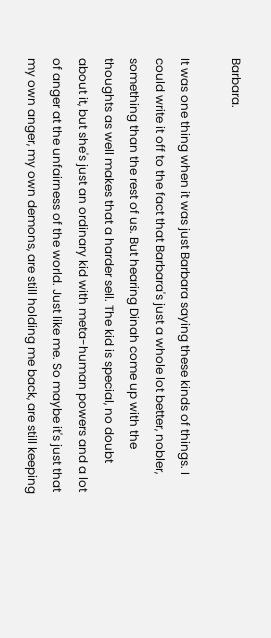Barbara.

It was one thing when it was just Barbara saying these kinds of things. I could write it off to the fact that Barbara's just a whole lot better, nobler, something than the rest of us. But hearing Dinah come up with the thoughts as well makes that a harder sell. The kid is special, no doubt about it, but she's just an ordinary kid with meta-human powers and a lot of anger at the unfairness of the world. Just like me. So maybe it's just that my own anger, my own demons, are still holding me back, are still keeping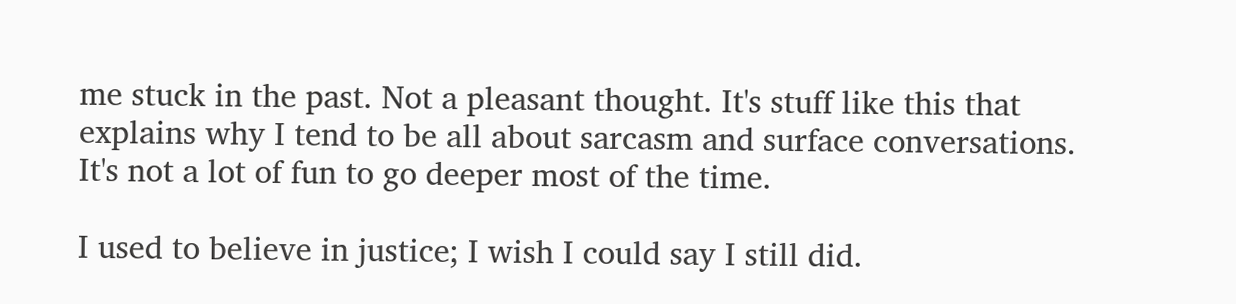me stuck in the past. Not a pleasant thought. It's stuff like this that explains why I tend to be all about sarcasm and surface conversations. It's not a lot of fun to go deeper most of the time.

I used to believe in justice; I wish I could say I still did.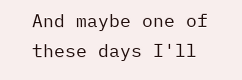And maybe one of these days I'll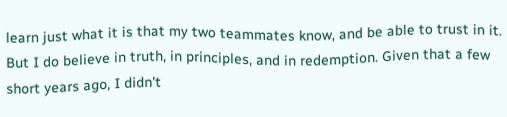learn just what it is that my two teammates know, and be able to trust in it. But I do believe in truth, in principles, and in redemption. Given that a few short years ago, I didn't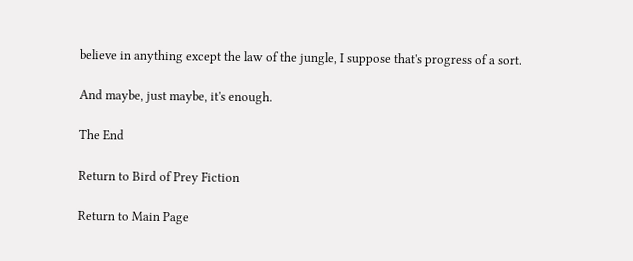believe in anything except the law of the jungle, I suppose that's progress of a sort.

And maybe, just maybe, it's enough.

The End

Return to Bird of Prey Fiction

Return to Main Page